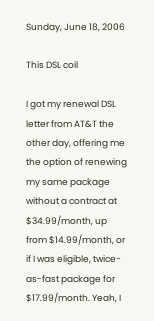Sunday, June 18, 2006

This DSL coil

I got my renewal DSL letter from AT&T the other day, offering me the option of renewing my same package without a contract at $34.99/month, up from $14.99/month, or if I was eligible, twice-as-fast package for $17.99/month. Yeah, I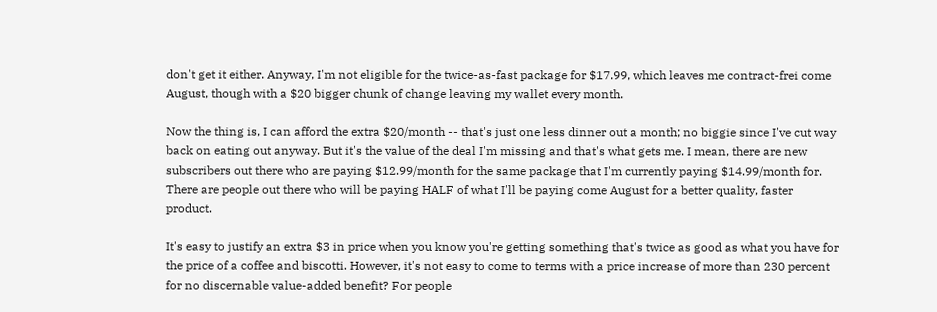don't get it either. Anyway, I'm not eligible for the twice-as-fast package for $17.99, which leaves me contract-frei come August, though with a $20 bigger chunk of change leaving my wallet every month.

Now the thing is, I can afford the extra $20/month -- that's just one less dinner out a month; no biggie since I've cut way back on eating out anyway. But it's the value of the deal I'm missing and that's what gets me. I mean, there are new subscribers out there who are paying $12.99/month for the same package that I'm currently paying $14.99/month for. There are people out there who will be paying HALF of what I'll be paying come August for a better quality, faster product.

It's easy to justify an extra $3 in price when you know you're getting something that's twice as good as what you have for the price of a coffee and biscotti. However, it's not easy to come to terms with a price increase of more than 230 percent for no discernable value-added benefit? For people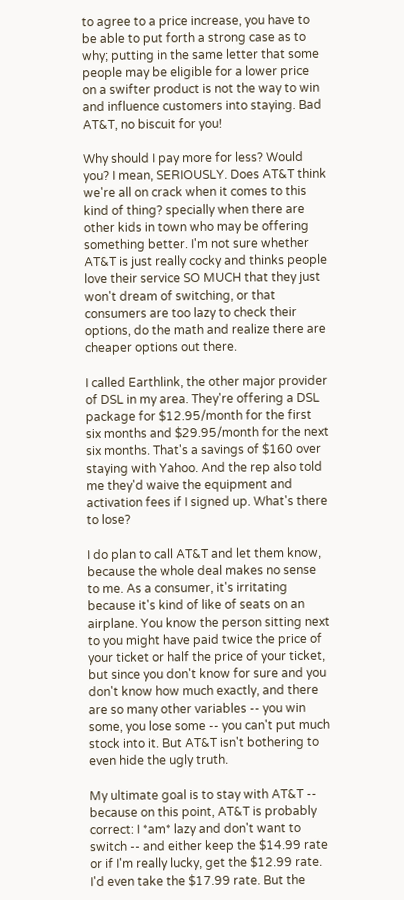to agree to a price increase, you have to be able to put forth a strong case as to why; putting in the same letter that some people may be eligible for a lower price on a swifter product is not the way to win and influence customers into staying. Bad AT&T, no biscuit for you!

Why should I pay more for less? Would you? I mean, SERIOUSLY. Does AT&T think we're all on crack when it comes to this kind of thing? specially when there are other kids in town who may be offering something better. I'm not sure whether AT&T is just really cocky and thinks people love their service SO MUCH that they just won't dream of switching, or that consumers are too lazy to check their options, do the math and realize there are cheaper options out there.

I called Earthlink, the other major provider of DSL in my area. They're offering a DSL package for $12.95/month for the first six months and $29.95/month for the next six months. That's a savings of $160 over staying with Yahoo. And the rep also told me they'd waive the equipment and activation fees if I signed up. What's there to lose?

I do plan to call AT&T and let them know, because the whole deal makes no sense to me. As a consumer, it's irritating because it's kind of like of seats on an airplane. You know the person sitting next to you might have paid twice the price of your ticket or half the price of your ticket, but since you don't know for sure and you don't know how much exactly, and there are so many other variables -- you win some, you lose some -- you can't put much stock into it. But AT&T isn't bothering to even hide the ugly truth.

My ultimate goal is to stay with AT&T -- because on this point, AT&T is probably correct: I *am* lazy and don't want to switch -- and either keep the $14.99 rate or if I'm really lucky, get the $12.99 rate. I'd even take the $17.99 rate. But the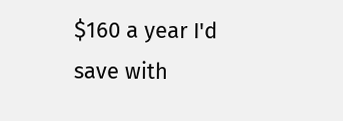$160 a year I'd save with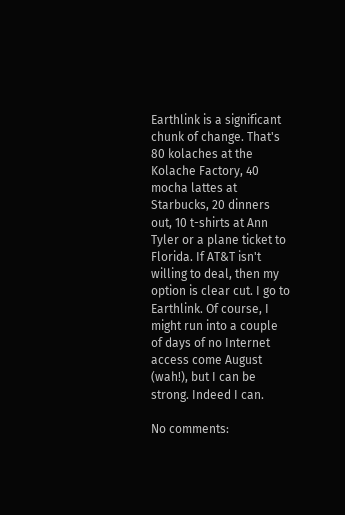Earthlink is a significant chunk of change. That's 80 kolaches at the Kolache Factory, 40 mocha lattes at Starbucks, 20 dinners out, 10 t-shirts at Ann Tyler or a plane ticket to Florida. If AT&T isn't willing to deal, then my option is clear cut. I go to Earthlink. Of course, I might run into a couple of days of no Internet access come August (wah!), but I can be strong. Indeed I can.

No comments: